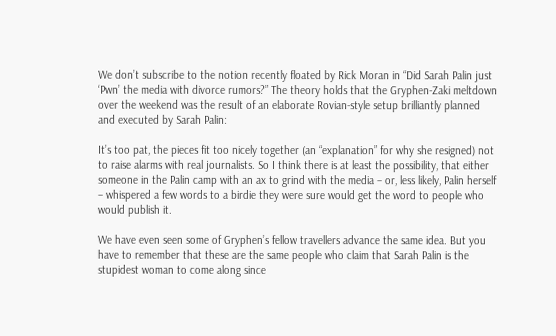We don’t subscribe to the notion recently floated by Rick Moran in “Did Sarah Palin just ‘Pwn’ the media with divorce rumors?” The theory holds that the Gryphen-Zaki meltdown over the weekend was the result of an elaborate Rovian-style setup brilliantly planned and executed by Sarah Palin:

It’s too pat, the pieces fit too nicely together (an “explanation” for why she resigned) not to raise alarms with real journalists. So I think there is at least the possibility, that either someone in the Palin camp with an ax to grind with the media – or, less likely, Palin herself – whispered a few words to a birdie they were sure would get the word to people who would publish it.

We have even seen some of Gryphen’s fellow travellers advance the same idea. But you have to remember that these are the same people who claim that Sarah Palin is the stupidest woman to come along since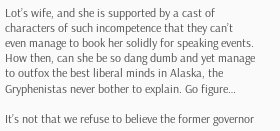Lot’s wife, and she is supported by a cast of characters of such incompetence that they can’t even manage to book her solidly for speaking events. How then, can she be so dang dumb and yet manage to outfox the best liberal minds in Alaska, the Gryphenistas never bother to explain. Go figure…

It’s not that we refuse to believe the former governor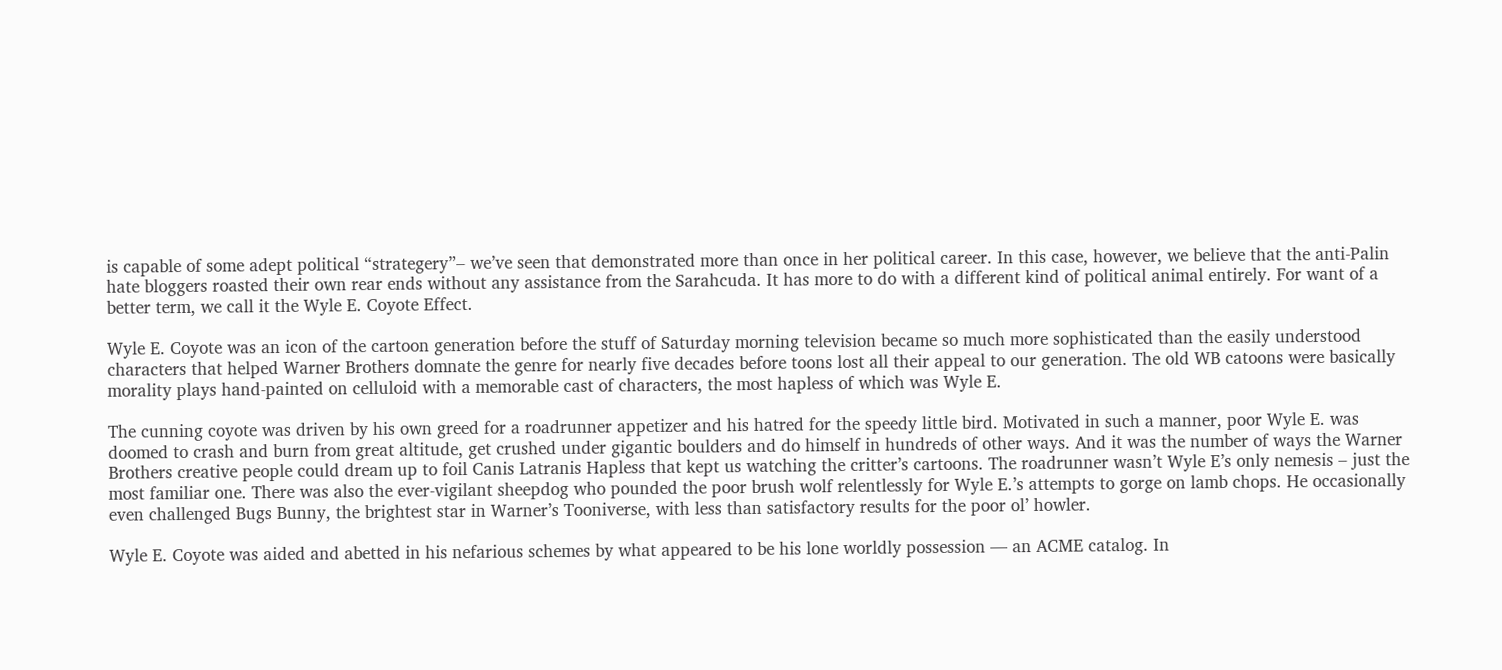is capable of some adept political “strategery”– we’ve seen that demonstrated more than once in her political career. In this case, however, we believe that the anti-Palin hate bloggers roasted their own rear ends without any assistance from the Sarahcuda. It has more to do with a different kind of political animal entirely. For want of a better term, we call it the Wyle E. Coyote Effect.

Wyle E. Coyote was an icon of the cartoon generation before the stuff of Saturday morning television became so much more sophisticated than the easily understood characters that helped Warner Brothers domnate the genre for nearly five decades before toons lost all their appeal to our generation. The old WB catoons were basically morality plays hand-painted on celluloid with a memorable cast of characters, the most hapless of which was Wyle E.

The cunning coyote was driven by his own greed for a roadrunner appetizer and his hatred for the speedy little bird. Motivated in such a manner, poor Wyle E. was doomed to crash and burn from great altitude, get crushed under gigantic boulders and do himself in hundreds of other ways. And it was the number of ways the Warner Brothers creative people could dream up to foil Canis Latranis Hapless that kept us watching the critter’s cartoons. The roadrunner wasn’t Wyle E’s only nemesis – just the most familiar one. There was also the ever-vigilant sheepdog who pounded the poor brush wolf relentlessly for Wyle E.’s attempts to gorge on lamb chops. He occasionally even challenged Bugs Bunny, the brightest star in Warner’s Tooniverse, with less than satisfactory results for the poor ol’ howler.

Wyle E. Coyote was aided and abetted in his nefarious schemes by what appeared to be his lone worldly possession — an ACME catalog. In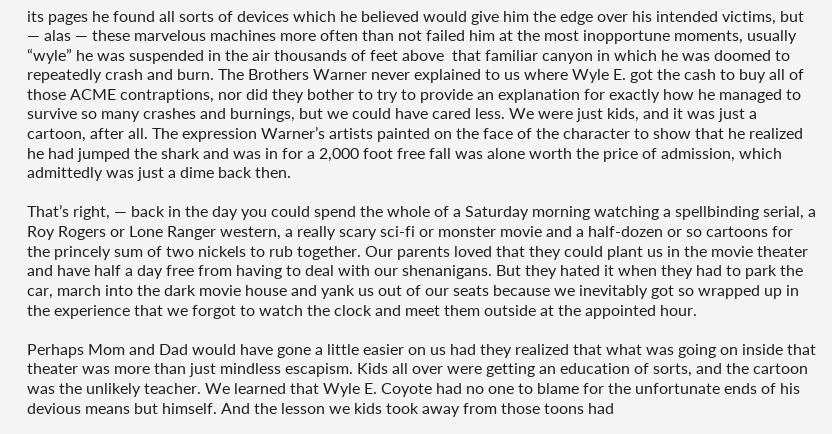its pages he found all sorts of devices which he believed would give him the edge over his intended victims, but — alas — these marvelous machines more often than not failed him at the most inopportune moments, usually “wyle” he was suspended in the air thousands of feet above  that familiar canyon in which he was doomed to repeatedly crash and burn. The Brothers Warner never explained to us where Wyle E. got the cash to buy all of those ACME contraptions, nor did they bother to try to provide an explanation for exactly how he managed to survive so many crashes and burnings, but we could have cared less. We were just kids, and it was just a cartoon, after all. The expression Warner’s artists painted on the face of the character to show that he realized he had jumped the shark and was in for a 2,000 foot free fall was alone worth the price of admission, which admittedly was just a dime back then.

That’s right, — back in the day you could spend the whole of a Saturday morning watching a spellbinding serial, a Roy Rogers or Lone Ranger western, a really scary sci-fi or monster movie and a half-dozen or so cartoons for the princely sum of two nickels to rub together. Our parents loved that they could plant us in the movie theater and have half a day free from having to deal with our shenanigans. But they hated it when they had to park the car, march into the dark movie house and yank us out of our seats because we inevitably got so wrapped up in the experience that we forgot to watch the clock and meet them outside at the appointed hour.

Perhaps Mom and Dad would have gone a little easier on us had they realized that what was going on inside that theater was more than just mindless escapism. Kids all over were getting an education of sorts, and the cartoon was the unlikely teacher. We learned that Wyle E. Coyote had no one to blame for the unfortunate ends of his devious means but himself. And the lesson we kids took away from those toons had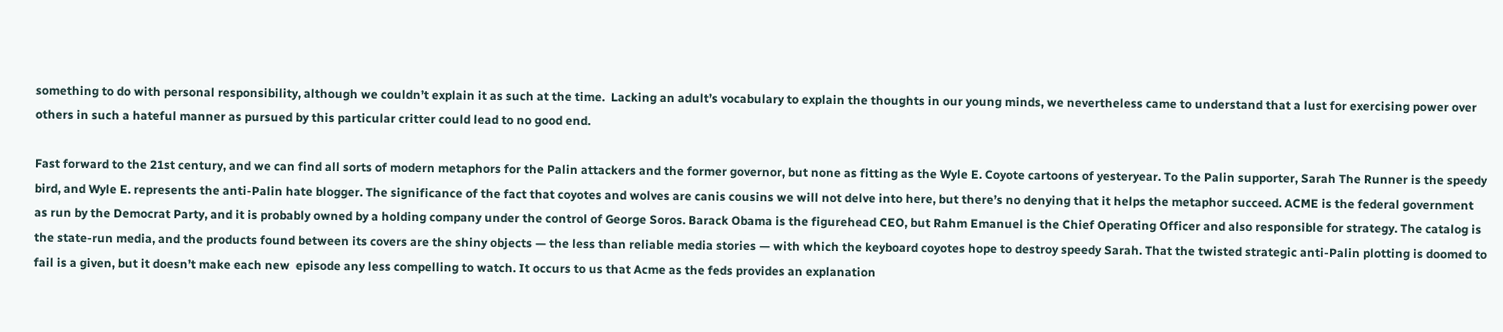something to do with personal responsibility, although we couldn’t explain it as such at the time.  Lacking an adult’s vocabulary to explain the thoughts in our young minds, we nevertheless came to understand that a lust for exercising power over others in such a hateful manner as pursued by this particular critter could lead to no good end.

Fast forward to the 21st century, and we can find all sorts of modern metaphors for the Palin attackers and the former governor, but none as fitting as the Wyle E. Coyote cartoons of yesteryear. To the Palin supporter, Sarah The Runner is the speedy bird, and Wyle E. represents the anti-Palin hate blogger. The significance of the fact that coyotes and wolves are canis cousins we will not delve into here, but there’s no denying that it helps the metaphor succeed. ACME is the federal government as run by the Democrat Party, and it is probably owned by a holding company under the control of George Soros. Barack Obama is the figurehead CEO, but Rahm Emanuel is the Chief Operating Officer and also responsible for strategy. The catalog is the state-run media, and the products found between its covers are the shiny objects — the less than reliable media stories — with which the keyboard coyotes hope to destroy speedy Sarah. That the twisted strategic anti-Palin plotting is doomed to fail is a given, but it doesn’t make each new  episode any less compelling to watch. It occurs to us that Acme as the feds provides an explanation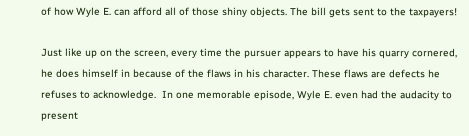of how Wyle E. can afford all of those shiny objects. The bill gets sent to the taxpayers!

Just like up on the screen, every time the pursuer appears to have his quarry cornered, he does himself in because of the flaws in his character. These flaws are defects he refuses to acknowledge.  In one memorable episode, Wyle E. even had the audacity to present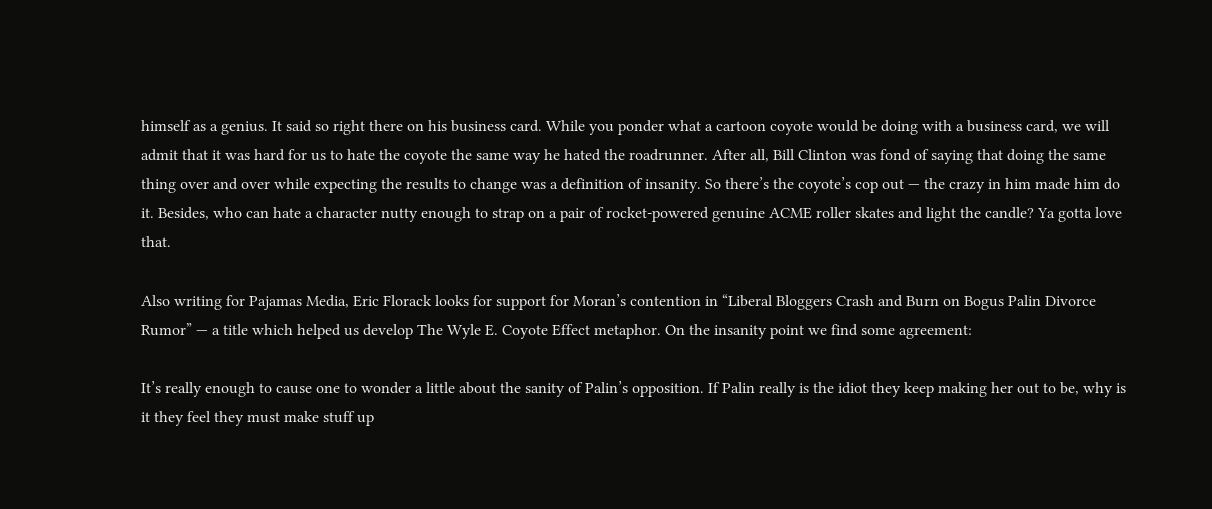himself as a genius. It said so right there on his business card. While you ponder what a cartoon coyote would be doing with a business card, we will admit that it was hard for us to hate the coyote the same way he hated the roadrunner. After all, Bill Clinton was fond of saying that doing the same thing over and over while expecting the results to change was a definition of insanity. So there’s the coyote’s cop out — the crazy in him made him do it. Besides, who can hate a character nutty enough to strap on a pair of rocket-powered genuine ACME roller skates and light the candle? Ya gotta love that.

Also writing for Pajamas Media, Eric Florack looks for support for Moran’s contention in “Liberal Bloggers Crash and Burn on Bogus Palin Divorce Rumor” — a title which helped us develop The Wyle E. Coyote Effect metaphor. On the insanity point we find some agreement:

It’s really enough to cause one to wonder a little about the sanity of Palin’s opposition. If Palin really is the idiot they keep making her out to be, why is it they feel they must make stuff up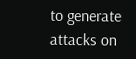to generate attacks on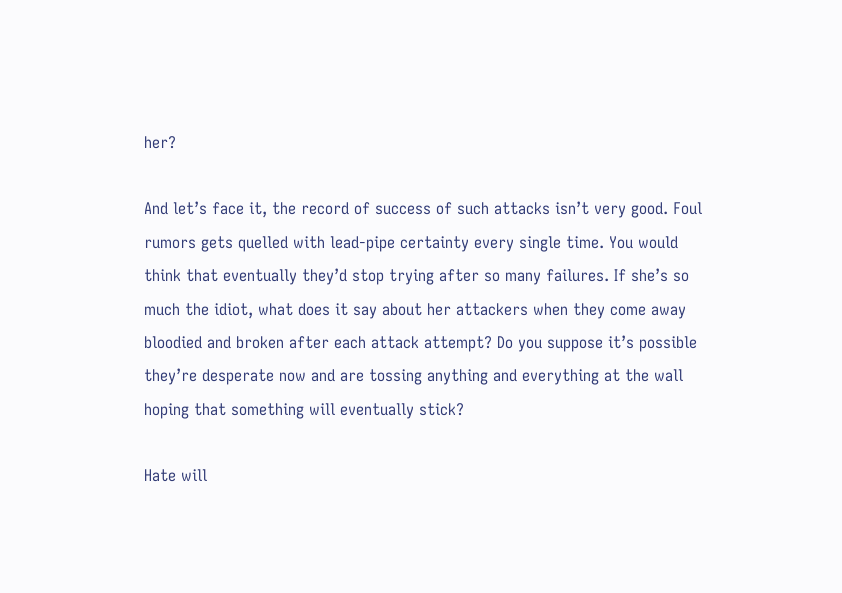her?

And let’s face it, the record of success of such attacks isn’t very good. Foul rumors gets quelled with lead-pipe certainty every single time. You would think that eventually they’d stop trying after so many failures. If she’s so much the idiot, what does it say about her attackers when they come away bloodied and broken after each attack attempt? Do you suppose it’s possible they’re desperate now and are tossing anything and everything at the wall hoping that something will eventually stick?

Hate will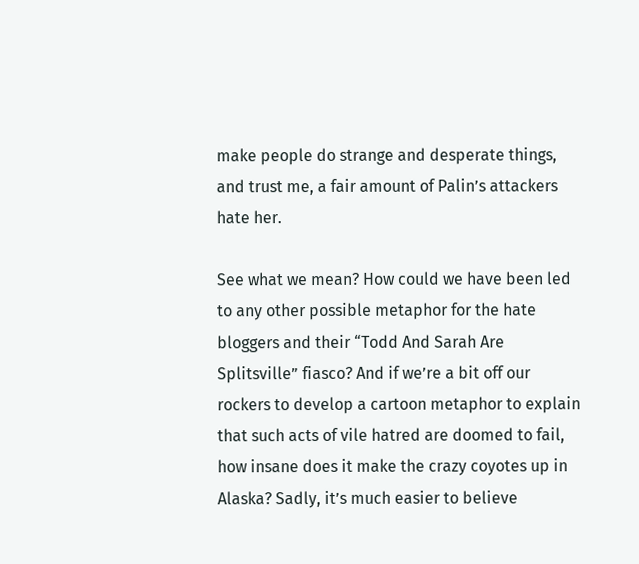make people do strange and desperate things, and trust me, a fair amount of Palin’s attackers hate her.

See what we mean? How could we have been led to any other possible metaphor for the hate bloggers and their “Todd And Sarah Are Splitsville” fiasco? And if we’re a bit off our rockers to develop a cartoon metaphor to explain that such acts of vile hatred are doomed to fail, how insane does it make the crazy coyotes up in Alaska? Sadly, it’s much easier to believe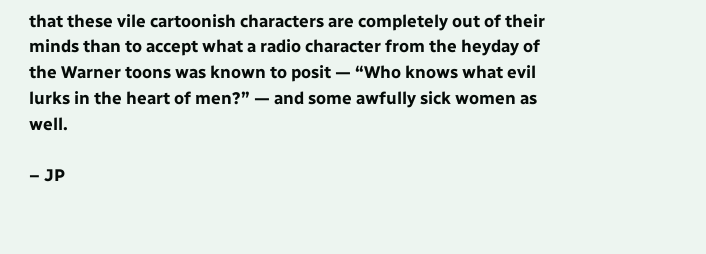that these vile cartoonish characters are completely out of their minds than to accept what a radio character from the heyday of the Warner toons was known to posit — “Who knows what evil lurks in the heart of men?” — and some awfully sick women as well.

– JP